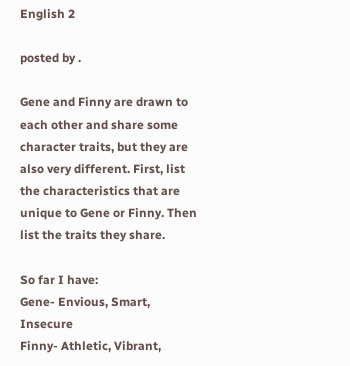English 2

posted by .

Gene and Finny are drawn to each other and share some character traits, but they are also very different. First, list the characteristics that are unique to Gene or Finny. Then list the traits they share.

So far I have:
Gene- Envious, Smart, Insecure
Finny- Athletic, Vibrant,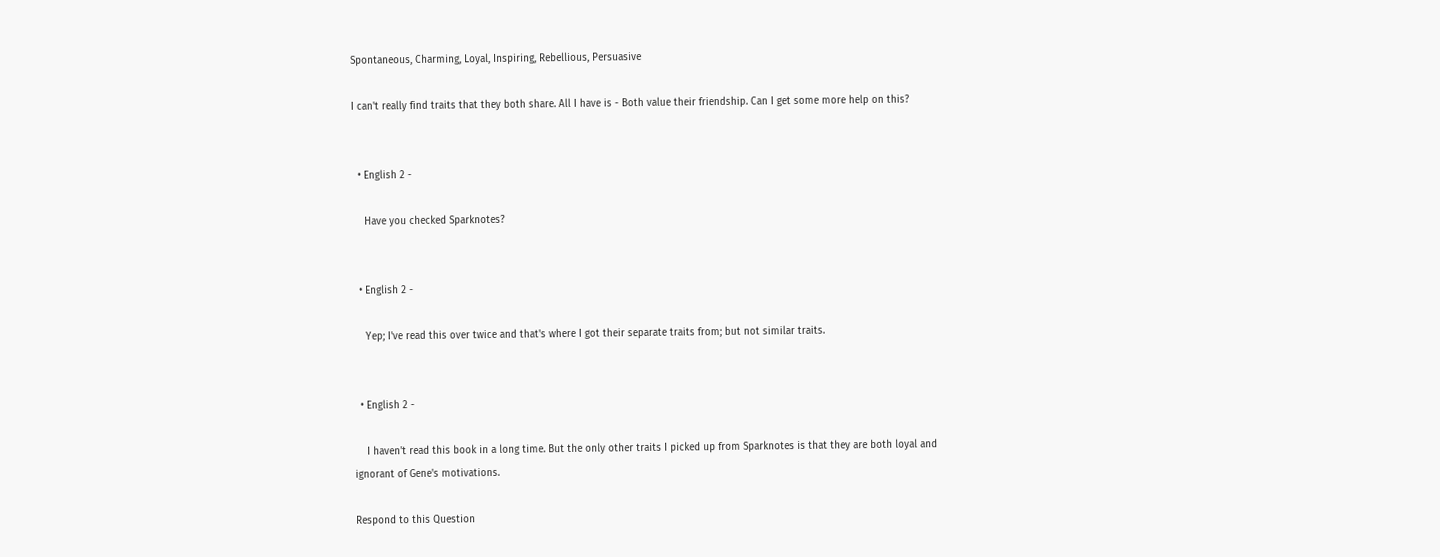Spontaneous, Charming, Loyal, Inspiring, Rebellious, Persuasive

I can't really find traits that they both share. All I have is - Both value their friendship. Can I get some more help on this?


  • English 2 -

    Have you checked Sparknotes?


  • English 2 -

    Yep; I've read this over twice and that's where I got their separate traits from; but not similar traits.


  • English 2 -

    I haven't read this book in a long time. But the only other traits I picked up from Sparknotes is that they are both loyal and ignorant of Gene's motivations.

Respond to this Question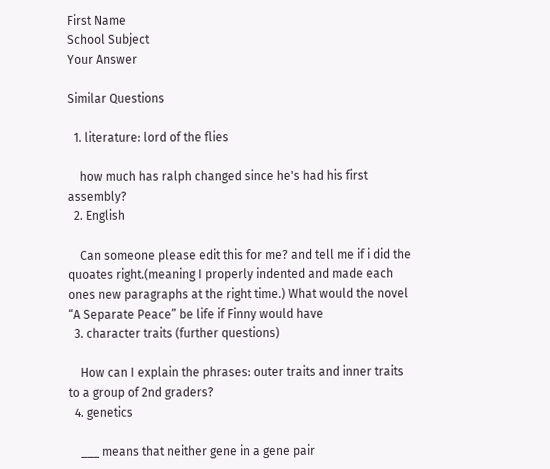First Name
School Subject
Your Answer

Similar Questions

  1. literature: lord of the flies

    how much has ralph changed since he's had his first assembly?
  2. English

    Can someone please edit this for me? and tell me if i did the quoates right.(meaning I properly indented and made each ones new paragraphs at the right time.) What would the novel “A Separate Peace” be life if Finny would have
  3. character traits (further questions)

    How can I explain the phrases: outer traits and inner traits to a group of 2nd graders?
  4. genetics

    ___ means that neither gene in a gene pair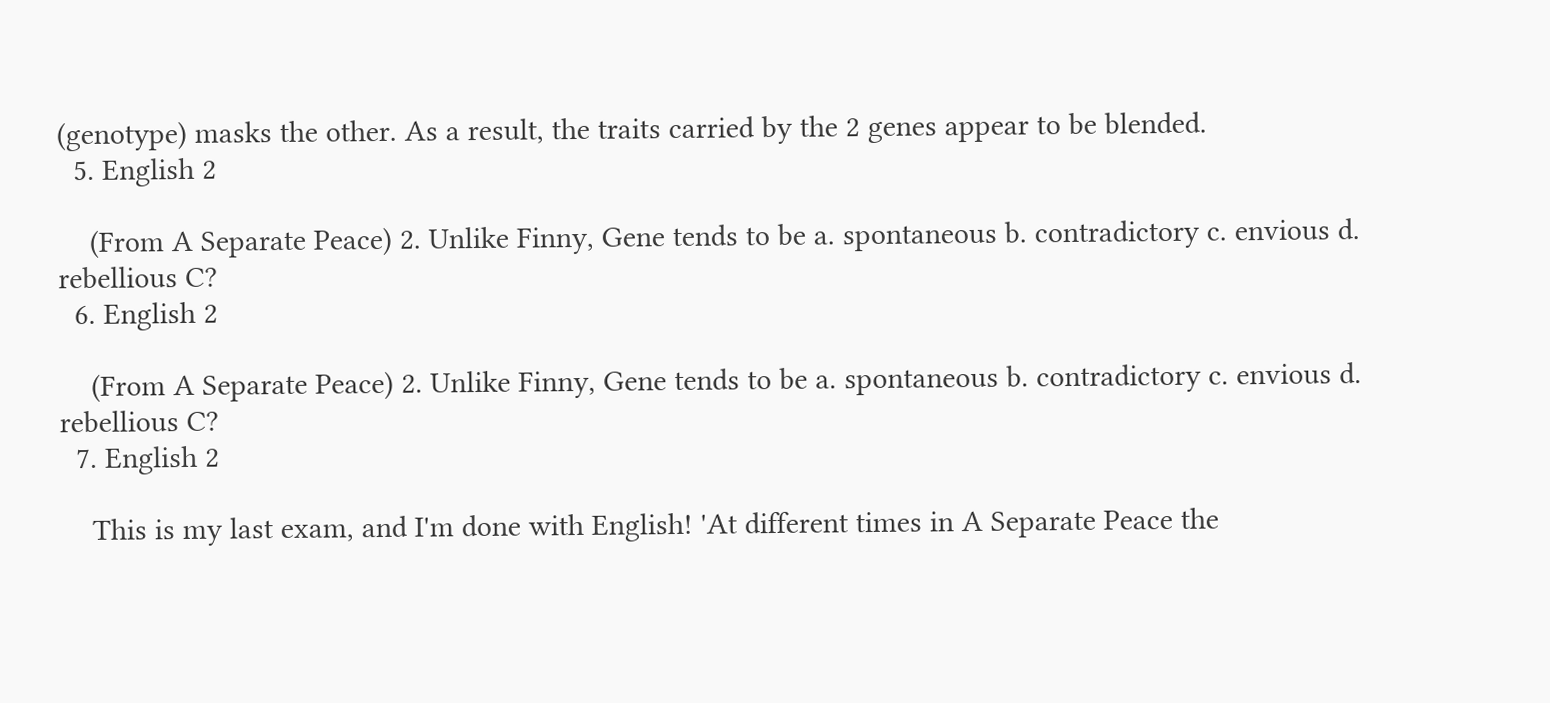(genotype) masks the other. As a result, the traits carried by the 2 genes appear to be blended.
  5. English 2

    (From A Separate Peace) 2. Unlike Finny, Gene tends to be a. spontaneous b. contradictory c. envious d. rebellious C?
  6. English 2

    (From A Separate Peace) 2. Unlike Finny, Gene tends to be a. spontaneous b. contradictory c. envious d. rebellious C?
  7. English 2

    This is my last exam, and I'm done with English! 'At different times in A Separate Peace the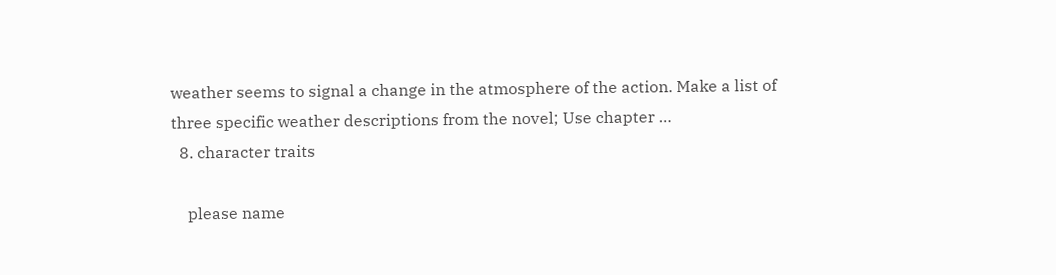weather seems to signal a change in the atmosphere of the action. Make a list of three specific weather descriptions from the novel; Use chapter …
  8. character traits

    please name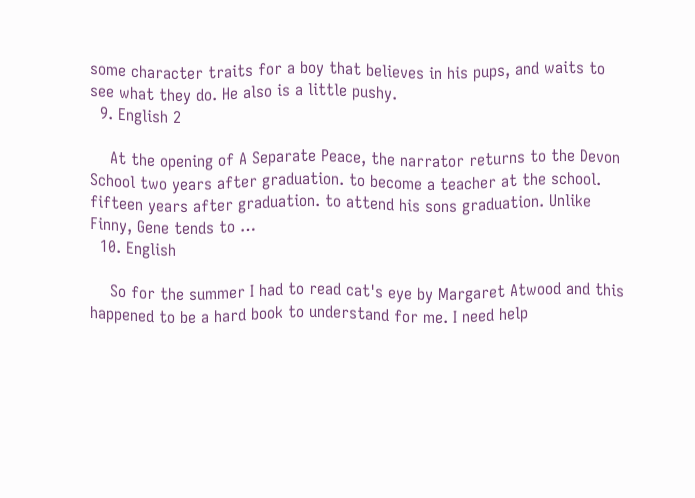some character traits for a boy that believes in his pups, and waits to see what they do. He also is a little pushy.
  9. English 2

    At the opening of A Separate Peace, the narrator returns to the Devon School two years after graduation. to become a teacher at the school. fifteen years after graduation. to attend his sons graduation. Unlike Finny, Gene tends to …
  10. English

    So for the summer I had to read cat's eye by Margaret Atwood and this happened to be a hard book to understand for me. I need help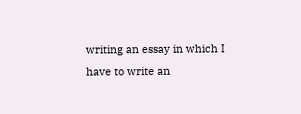writing an essay in which I have to write an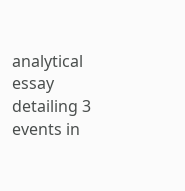analytical essay detailing 3 events in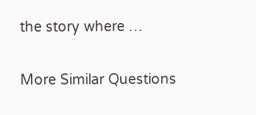the story where …

More Similar Questions